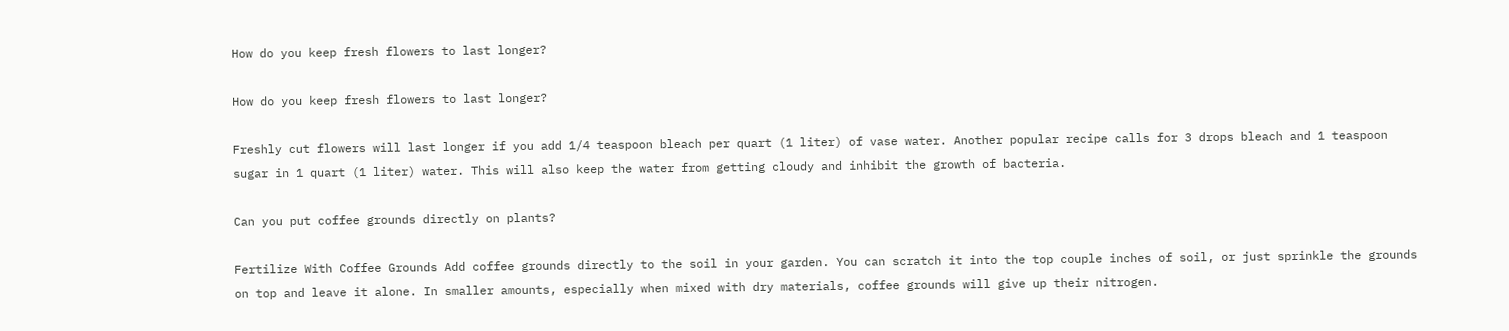How do you keep fresh flowers to last longer?

How do you keep fresh flowers to last longer?

Freshly cut flowers will last longer if you add 1/4 teaspoon bleach per quart (1 liter) of vase water. Another popular recipe calls for 3 drops bleach and 1 teaspoon sugar in 1 quart (1 liter) water. This will also keep the water from getting cloudy and inhibit the growth of bacteria.

Can you put coffee grounds directly on plants?

Fertilize With Coffee Grounds Add coffee grounds directly to the soil in your garden. You can scratch it into the top couple inches of soil, or just sprinkle the grounds on top and leave it alone. In smaller amounts, especially when mixed with dry materials, coffee grounds will give up their nitrogen.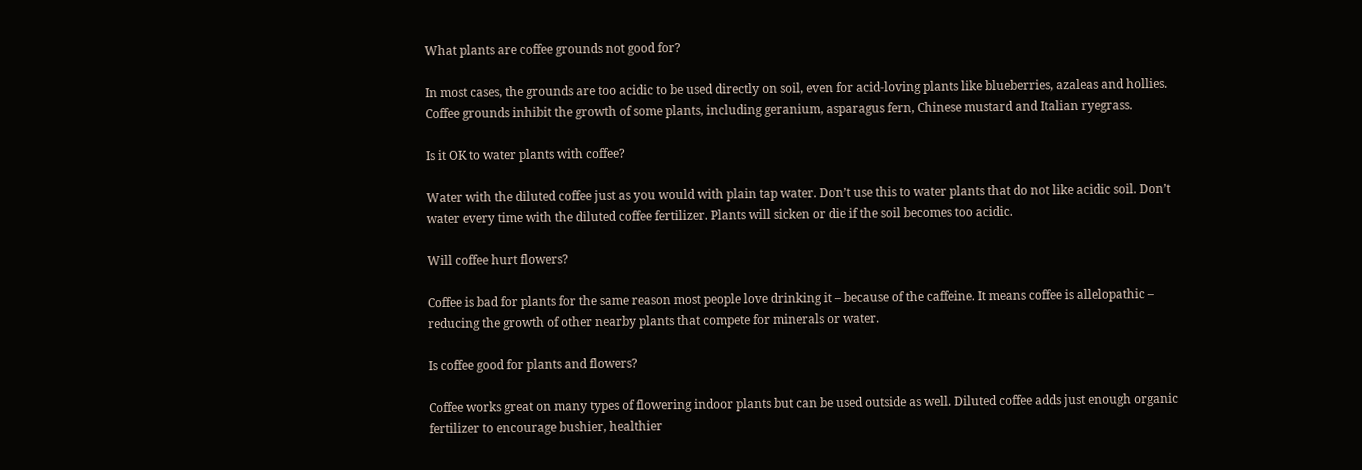What plants are coffee grounds not good for?

In most cases, the grounds are too acidic to be used directly on soil, even for acid-loving plants like blueberries, azaleas and hollies. Coffee grounds inhibit the growth of some plants, including geranium, asparagus fern, Chinese mustard and Italian ryegrass.

Is it OK to water plants with coffee?

Water with the diluted coffee just as you would with plain tap water. Don’t use this to water plants that do not like acidic soil. Don’t water every time with the diluted coffee fertilizer. Plants will sicken or die if the soil becomes too acidic.

Will coffee hurt flowers?

Coffee is bad for plants for the same reason most people love drinking it – because of the caffeine. It means coffee is allelopathic – reducing the growth of other nearby plants that compete for minerals or water.

Is coffee good for plants and flowers?

Coffee works great on many types of flowering indoor plants but can be used outside as well. Diluted coffee adds just enough organic fertilizer to encourage bushier, healthier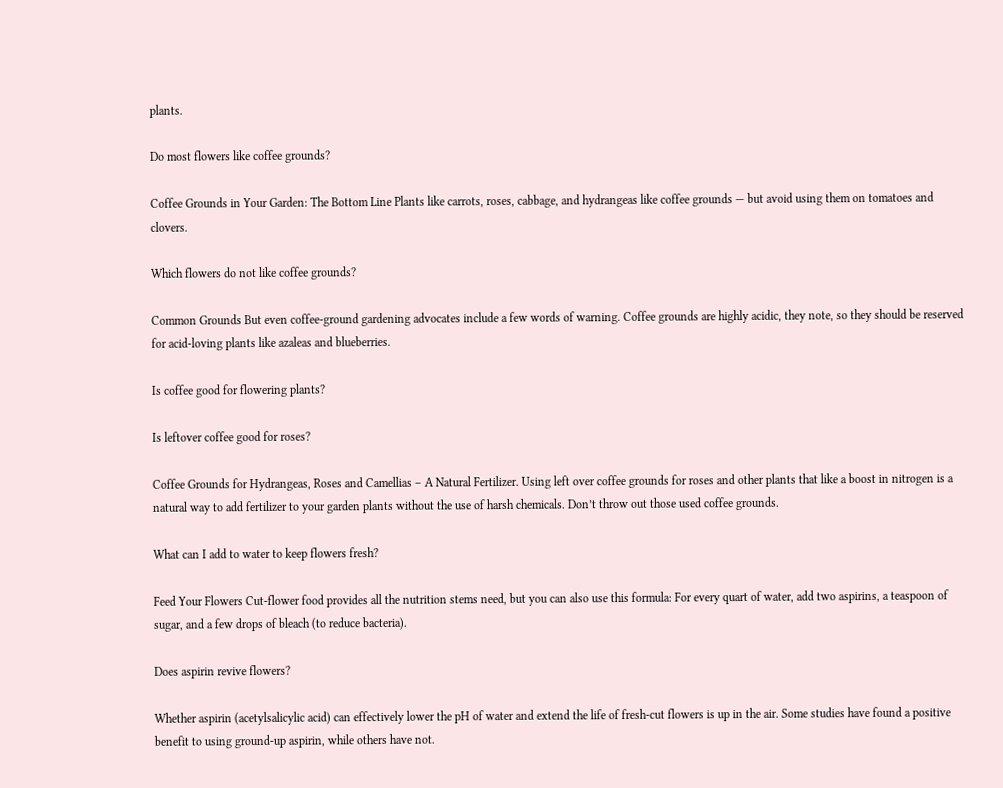plants.

Do most flowers like coffee grounds?

Coffee Grounds in Your Garden: The Bottom Line Plants like carrots, roses, cabbage, and hydrangeas like coffee grounds — but avoid using them on tomatoes and clovers.

Which flowers do not like coffee grounds?

Common Grounds But even coffee-ground gardening advocates include a few words of warning. Coffee grounds are highly acidic, they note, so they should be reserved for acid-loving plants like azaleas and blueberries.

Is coffee good for flowering plants?

Is leftover coffee good for roses?

Coffee Grounds for Hydrangeas, Roses and Camellias – A Natural Fertilizer. Using left over coffee grounds for roses and other plants that like a boost in nitrogen is a natural way to add fertilizer to your garden plants without the use of harsh chemicals. Don’t throw out those used coffee grounds.

What can I add to water to keep flowers fresh?

Feed Your Flowers Cut-flower food provides all the nutrition stems need, but you can also use this formula: For every quart of water, add two aspirins, a teaspoon of sugar, and a few drops of bleach (to reduce bacteria).

Does aspirin revive flowers?

Whether aspirin (acetylsalicylic acid) can effectively lower the pH of water and extend the life of fresh-cut flowers is up in the air. Some studies have found a positive benefit to using ground-up aspirin, while others have not.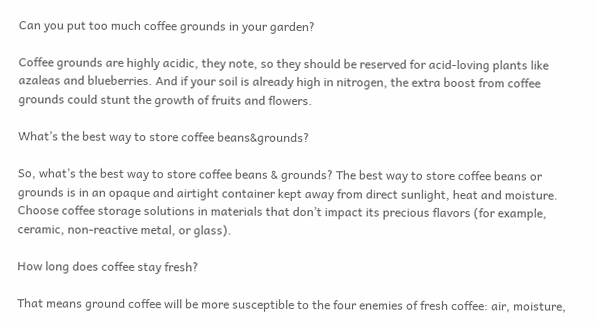Can you put too much coffee grounds in your garden?

Coffee grounds are highly acidic, they note, so they should be reserved for acid-loving plants like azaleas and blueberries. And if your soil is already high in nitrogen, the extra boost from coffee grounds could stunt the growth of fruits and flowers.

What’s the best way to store coffee beans&grounds?

So, what’s the best way to store coffee beans & grounds? The best way to store coffee beans or grounds is in an opaque and airtight container kept away from direct sunlight, heat and moisture. Choose coffee storage solutions in materials that don’t impact its precious flavors (for example, ceramic, non-reactive metal, or glass).

How long does coffee stay fresh?

That means ground coffee will be more susceptible to the four enemies of fresh coffee: air, moisture,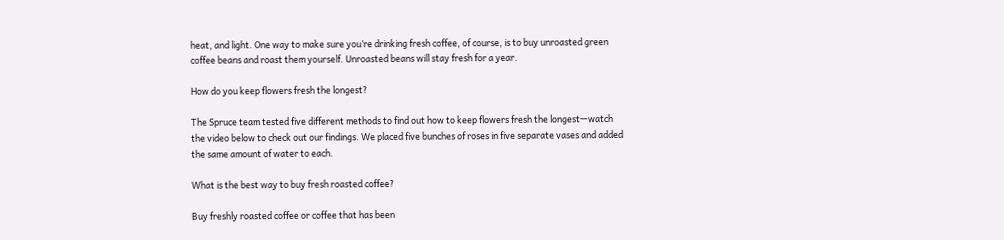heat, and light. One way to make sure you’re drinking fresh coffee, of course, is to buy unroasted green coffee beans and roast them yourself. Unroasted beans will stay fresh for a year.

How do you keep flowers fresh the longest?

The Spruce team tested five different methods to find out how to keep flowers fresh the longest—watch the video below to check out our findings. We placed five bunches of roses in five separate vases and added the same amount of water to each.

What is the best way to buy fresh roasted coffee?

Buy freshly roasted coffee or coffee that has been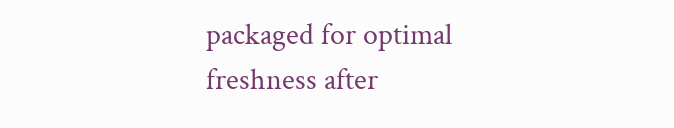packaged for optimal freshness after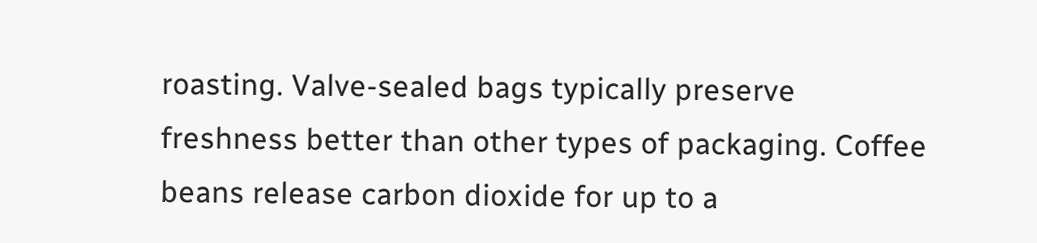roasting. Valve-sealed bags typically preserve freshness better than other types of packaging. Coffee beans release carbon dioxide for up to a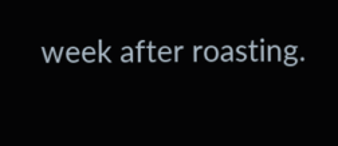week after roasting.